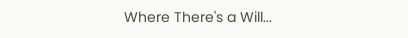Where There's a Will...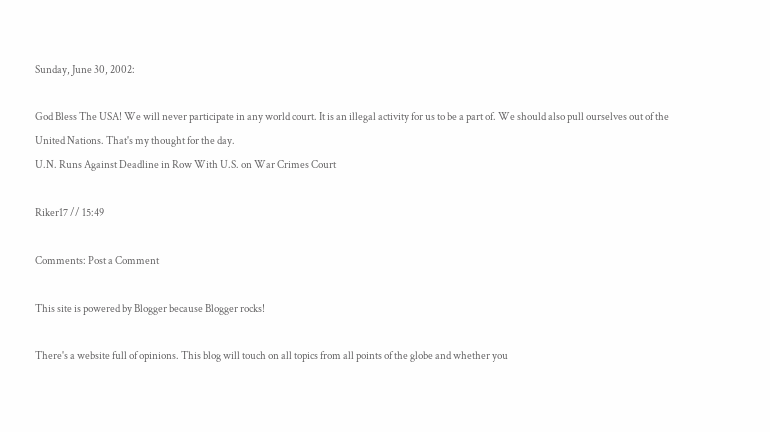Sunday, June 30, 2002:

God Bless The USA! We will never participate in any world court. It is an illegal activity for us to be a part of. We should also pull ourselves out of the United Nations. That's my thought for the day.
U.N. Runs Against Deadline in Row With U.S. on War Crimes Court

Riker17 // 15:49

Comments: Post a Comment

This site is powered by Blogger because Blogger rocks!

There's a website full of opinions. This blog will touch on all topics from all points of the globe and whether you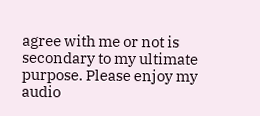agree with me or not is secondary to my ultimate purpose. Please enjoy my audio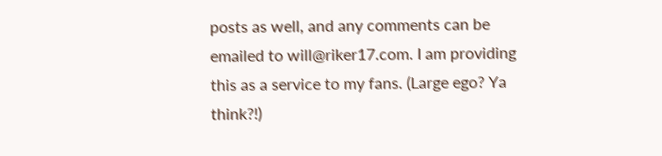posts as well, and any comments can be emailed to will@riker17.com. I am providing this as a service to my fans. (Large ego? Ya think?!)